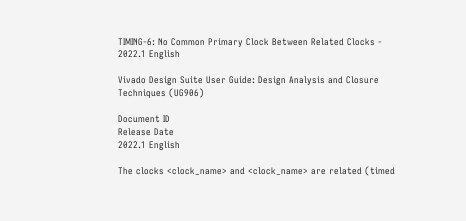TIMING-6: No Common Primary Clock Between Related Clocks - 2022.1 English

Vivado Design Suite User Guide: Design Analysis and Closure Techniques (UG906)

Document ID
Release Date
2022.1 English

The clocks <clock_name> and <clock_name> are related (timed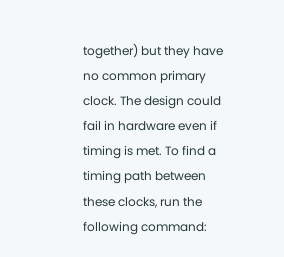together) but they have no common primary clock. The design could fail in hardware even if timing is met. To find a timing path between these clocks, run the following command: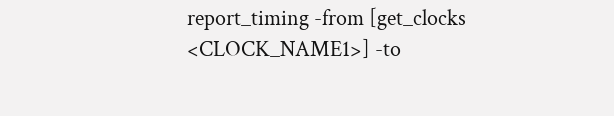report_timing -from [get_clocks <CLOCK_NAME1>] -to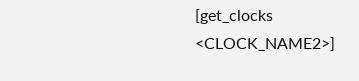[get_clocks <CLOCK_NAME2>]